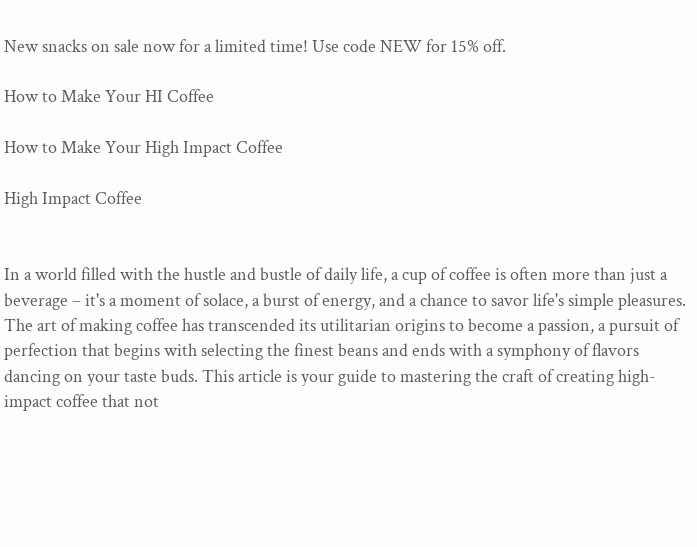New snacks on sale now for a limited time! Use code NEW for 15% off.

How to Make Your HI Coffee

How to Make Your High Impact Coffee

High Impact Coffee


In a world filled with the hustle and bustle of daily life, a cup of coffee is often more than just a beverage – it's a moment of solace, a burst of energy, and a chance to savor life's simple pleasures. The art of making coffee has transcended its utilitarian origins to become a passion, a pursuit of perfection that begins with selecting the finest beans and ends with a symphony of flavors dancing on your taste buds. This article is your guide to mastering the craft of creating high-impact coffee that not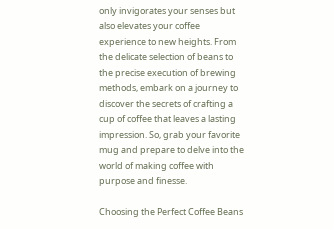only invigorates your senses but also elevates your coffee experience to new heights. From the delicate selection of beans to the precise execution of brewing methods, embark on a journey to discover the secrets of crafting a cup of coffee that leaves a lasting impression. So, grab your favorite mug and prepare to delve into the world of making coffee with purpose and finesse.

Choosing the Perfect Coffee Beans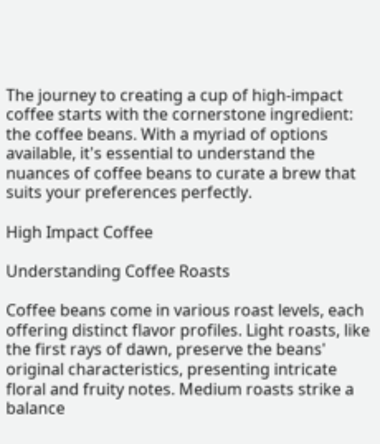The journey to creating a cup of high-impact coffee starts with the cornerstone ingredient: the coffee beans. With a myriad of options available, it's essential to understand the nuances of coffee beans to curate a brew that suits your preferences perfectly.

High Impact Coffee

Understanding Coffee Roasts

Coffee beans come in various roast levels, each offering distinct flavor profiles. Light roasts, like the first rays of dawn, preserve the beans' original characteristics, presenting intricate floral and fruity notes. Medium roasts strike a balance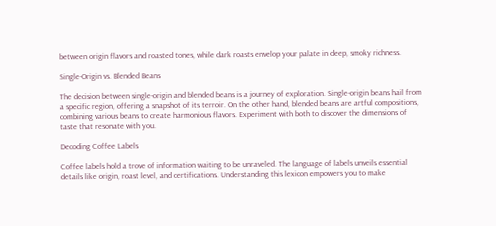between origin flavors and roasted tones, while dark roasts envelop your palate in deep, smoky richness.

Single-Origin vs. Blended Beans

The decision between single-origin and blended beans is a journey of exploration. Single-origin beans hail from a specific region, offering a snapshot of its terroir. On the other hand, blended beans are artful compositions, combining various beans to create harmonious flavors. Experiment with both to discover the dimensions of taste that resonate with you.

Decoding Coffee Labels

Coffee labels hold a trove of information waiting to be unraveled. The language of labels unveils essential details like origin, roast level, and certifications. Understanding this lexicon empowers you to make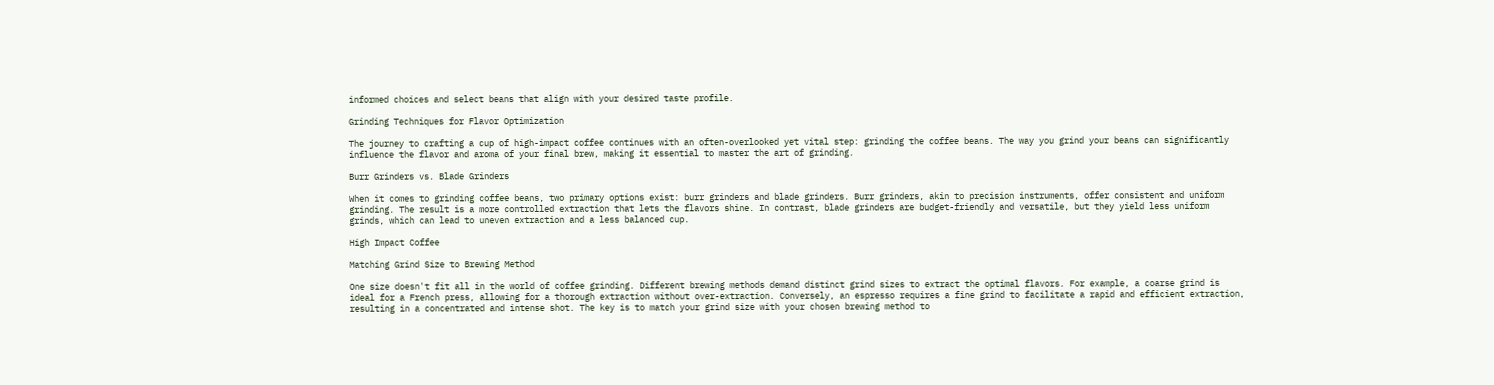informed choices and select beans that align with your desired taste profile.

Grinding Techniques for Flavor Optimization

The journey to crafting a cup of high-impact coffee continues with an often-overlooked yet vital step: grinding the coffee beans. The way you grind your beans can significantly influence the flavor and aroma of your final brew, making it essential to master the art of grinding.

Burr Grinders vs. Blade Grinders

When it comes to grinding coffee beans, two primary options exist: burr grinders and blade grinders. Burr grinders, akin to precision instruments, offer consistent and uniform grinding. The result is a more controlled extraction that lets the flavors shine. In contrast, blade grinders are budget-friendly and versatile, but they yield less uniform grinds, which can lead to uneven extraction and a less balanced cup.

High Impact Coffee

Matching Grind Size to Brewing Method

One size doesn't fit all in the world of coffee grinding. Different brewing methods demand distinct grind sizes to extract the optimal flavors. For example, a coarse grind is ideal for a French press, allowing for a thorough extraction without over-extraction. Conversely, an espresso requires a fine grind to facilitate a rapid and efficient extraction, resulting in a concentrated and intense shot. The key is to match your grind size with your chosen brewing method to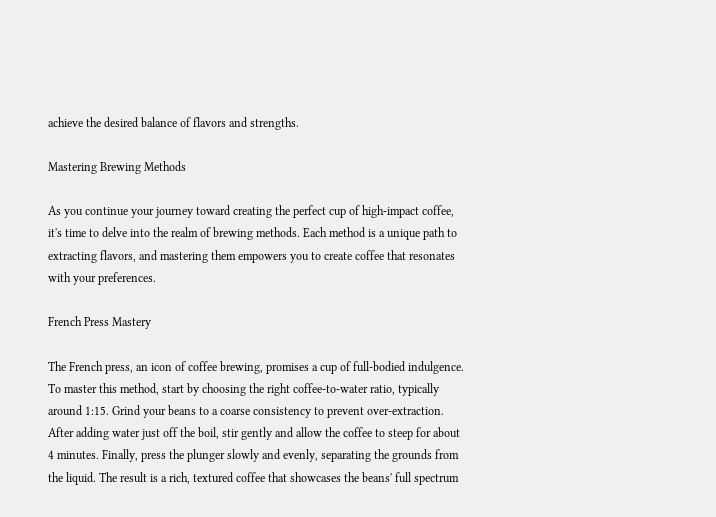achieve the desired balance of flavors and strengths.

Mastering Brewing Methods

As you continue your journey toward creating the perfect cup of high-impact coffee, it's time to delve into the realm of brewing methods. Each method is a unique path to extracting flavors, and mastering them empowers you to create coffee that resonates with your preferences.

French Press Mastery

The French press, an icon of coffee brewing, promises a cup of full-bodied indulgence. To master this method, start by choosing the right coffee-to-water ratio, typically around 1:15. Grind your beans to a coarse consistency to prevent over-extraction. After adding water just off the boil, stir gently and allow the coffee to steep for about 4 minutes. Finally, press the plunger slowly and evenly, separating the grounds from the liquid. The result is a rich, textured coffee that showcases the beans' full spectrum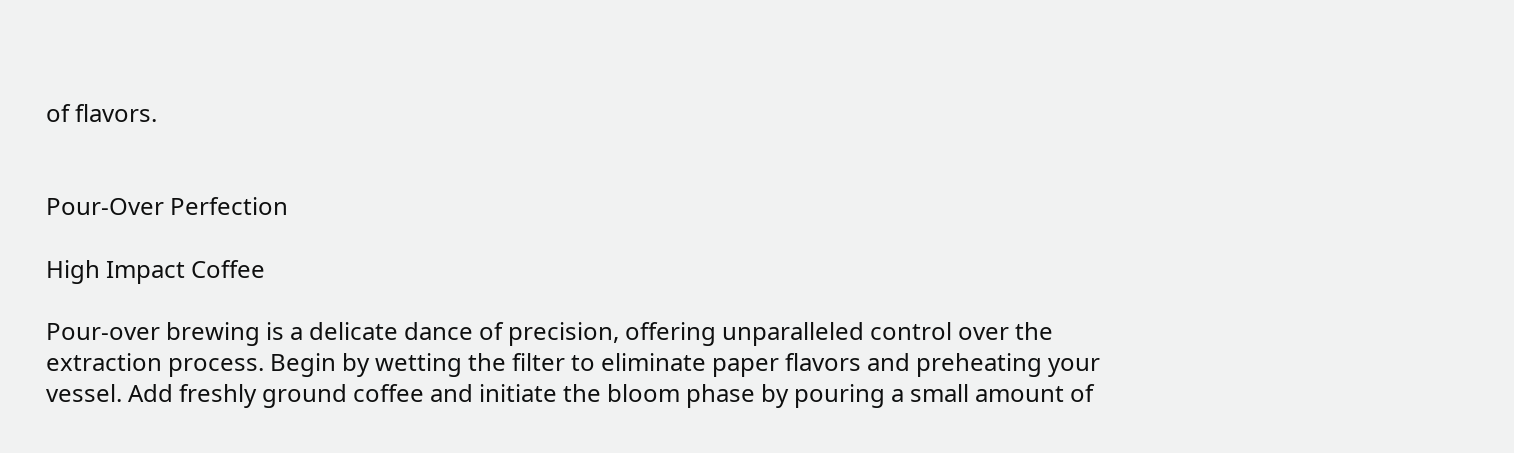of flavors.


Pour-Over Perfection

High Impact Coffee

Pour-over brewing is a delicate dance of precision, offering unparalleled control over the extraction process. Begin by wetting the filter to eliminate paper flavors and preheating your vessel. Add freshly ground coffee and initiate the bloom phase by pouring a small amount of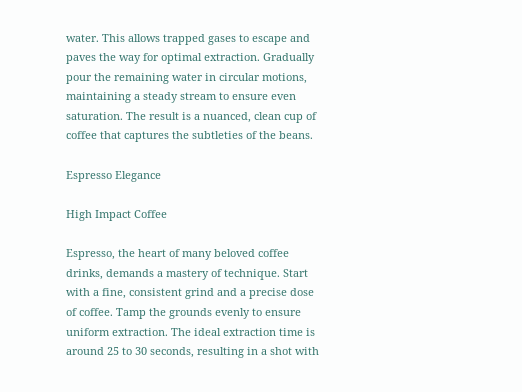water. This allows trapped gases to escape and paves the way for optimal extraction. Gradually pour the remaining water in circular motions, maintaining a steady stream to ensure even saturation. The result is a nuanced, clean cup of coffee that captures the subtleties of the beans.

Espresso Elegance

High Impact Coffee

Espresso, the heart of many beloved coffee drinks, demands a mastery of technique. Start with a fine, consistent grind and a precise dose of coffee. Tamp the grounds evenly to ensure uniform extraction. The ideal extraction time is around 25 to 30 seconds, resulting in a shot with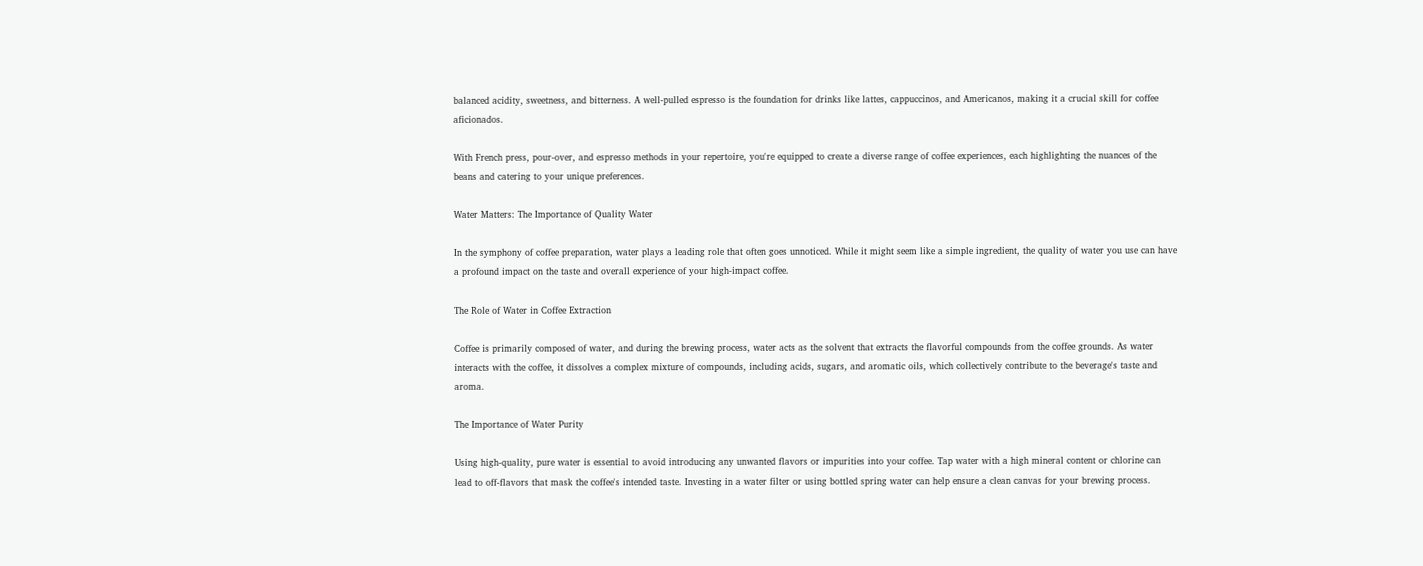balanced acidity, sweetness, and bitterness. A well-pulled espresso is the foundation for drinks like lattes, cappuccinos, and Americanos, making it a crucial skill for coffee aficionados.

With French press, pour-over, and espresso methods in your repertoire, you're equipped to create a diverse range of coffee experiences, each highlighting the nuances of the beans and catering to your unique preferences.

Water Matters: The Importance of Quality Water

In the symphony of coffee preparation, water plays a leading role that often goes unnoticed. While it might seem like a simple ingredient, the quality of water you use can have a profound impact on the taste and overall experience of your high-impact coffee.

The Role of Water in Coffee Extraction

Coffee is primarily composed of water, and during the brewing process, water acts as the solvent that extracts the flavorful compounds from the coffee grounds. As water interacts with the coffee, it dissolves a complex mixture of compounds, including acids, sugars, and aromatic oils, which collectively contribute to the beverage's taste and aroma.

The Importance of Water Purity

Using high-quality, pure water is essential to avoid introducing any unwanted flavors or impurities into your coffee. Tap water with a high mineral content or chlorine can lead to off-flavors that mask the coffee's intended taste. Investing in a water filter or using bottled spring water can help ensure a clean canvas for your brewing process.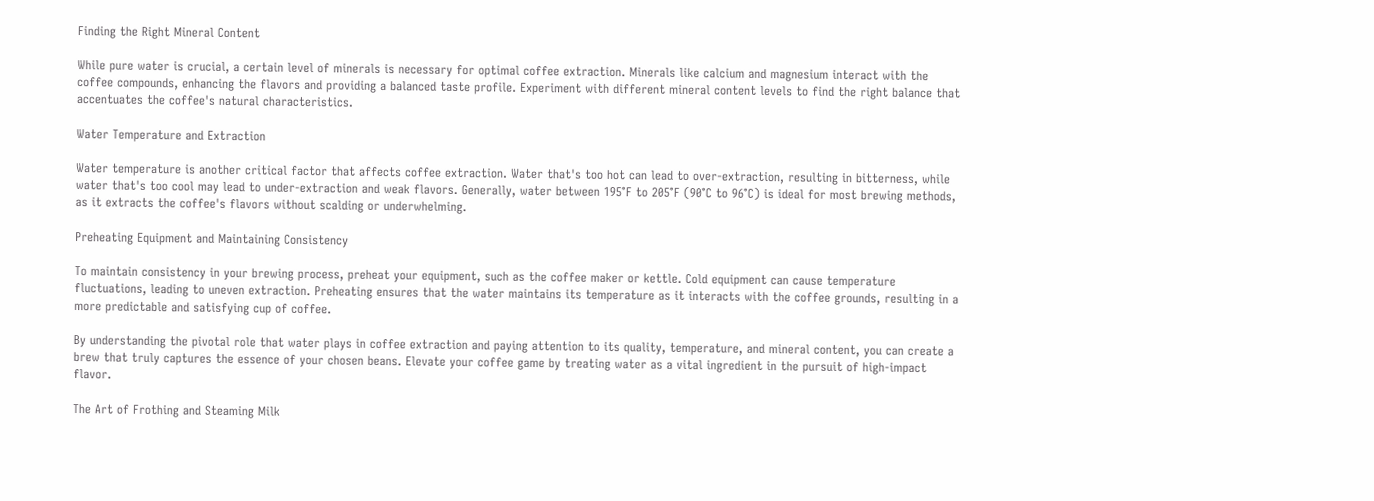Finding the Right Mineral Content

While pure water is crucial, a certain level of minerals is necessary for optimal coffee extraction. Minerals like calcium and magnesium interact with the coffee compounds, enhancing the flavors and providing a balanced taste profile. Experiment with different mineral content levels to find the right balance that accentuates the coffee's natural characteristics.

Water Temperature and Extraction

Water temperature is another critical factor that affects coffee extraction. Water that's too hot can lead to over-extraction, resulting in bitterness, while water that's too cool may lead to under-extraction and weak flavors. Generally, water between 195°F to 205°F (90°C to 96°C) is ideal for most brewing methods, as it extracts the coffee's flavors without scalding or underwhelming.

Preheating Equipment and Maintaining Consistency

To maintain consistency in your brewing process, preheat your equipment, such as the coffee maker or kettle. Cold equipment can cause temperature fluctuations, leading to uneven extraction. Preheating ensures that the water maintains its temperature as it interacts with the coffee grounds, resulting in a more predictable and satisfying cup of coffee.

By understanding the pivotal role that water plays in coffee extraction and paying attention to its quality, temperature, and mineral content, you can create a brew that truly captures the essence of your chosen beans. Elevate your coffee game by treating water as a vital ingredient in the pursuit of high-impact flavor.

The Art of Frothing and Steaming Milk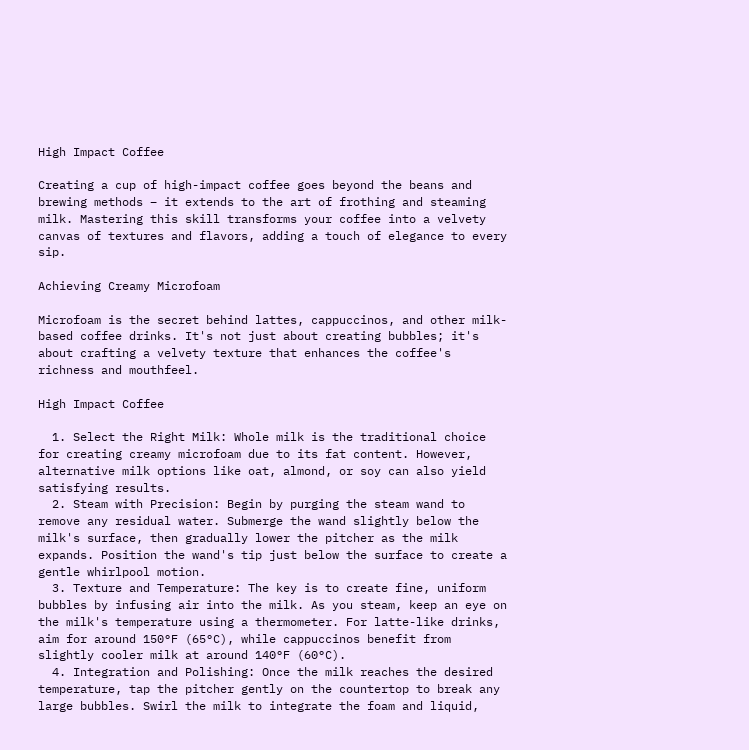High Impact Coffee

Creating a cup of high-impact coffee goes beyond the beans and brewing methods – it extends to the art of frothing and steaming milk. Mastering this skill transforms your coffee into a velvety canvas of textures and flavors, adding a touch of elegance to every sip.

Achieving Creamy Microfoam

Microfoam is the secret behind lattes, cappuccinos, and other milk-based coffee drinks. It's not just about creating bubbles; it's about crafting a velvety texture that enhances the coffee's richness and mouthfeel.

High Impact Coffee

  1. Select the Right Milk: Whole milk is the traditional choice for creating creamy microfoam due to its fat content. However, alternative milk options like oat, almond, or soy can also yield satisfying results.
  2. Steam with Precision: Begin by purging the steam wand to remove any residual water. Submerge the wand slightly below the milk's surface, then gradually lower the pitcher as the milk expands. Position the wand's tip just below the surface to create a gentle whirlpool motion.
  3. Texture and Temperature: The key is to create fine, uniform bubbles by infusing air into the milk. As you steam, keep an eye on the milk's temperature using a thermometer. For latte-like drinks, aim for around 150°F (65°C), while cappuccinos benefit from slightly cooler milk at around 140°F (60°C).
  4. Integration and Polishing: Once the milk reaches the desired temperature, tap the pitcher gently on the countertop to break any large bubbles. Swirl the milk to integrate the foam and liquid,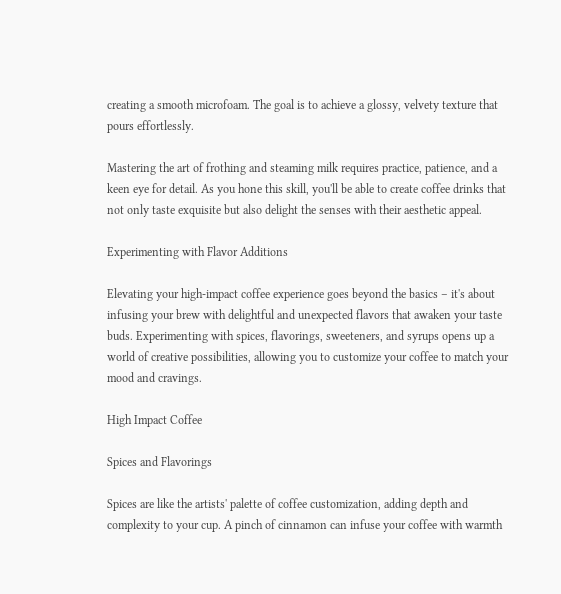creating a smooth microfoam. The goal is to achieve a glossy, velvety texture that pours effortlessly.

Mastering the art of frothing and steaming milk requires practice, patience, and a keen eye for detail. As you hone this skill, you'll be able to create coffee drinks that not only taste exquisite but also delight the senses with their aesthetic appeal.

Experimenting with Flavor Additions

Elevating your high-impact coffee experience goes beyond the basics – it's about infusing your brew with delightful and unexpected flavors that awaken your taste buds. Experimenting with spices, flavorings, sweeteners, and syrups opens up a world of creative possibilities, allowing you to customize your coffee to match your mood and cravings.

High Impact Coffee

Spices and Flavorings

Spices are like the artists' palette of coffee customization, adding depth and complexity to your cup. A pinch of cinnamon can infuse your coffee with warmth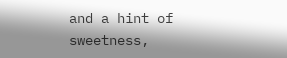and a hint of sweetness,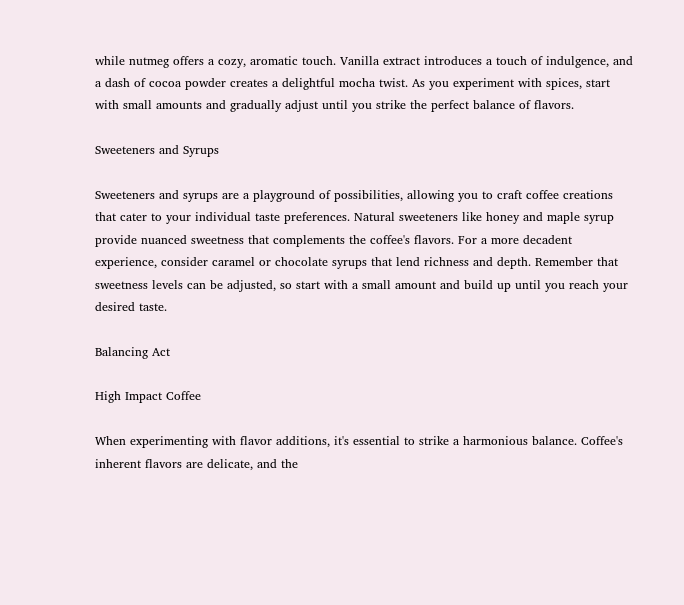while nutmeg offers a cozy, aromatic touch. Vanilla extract introduces a touch of indulgence, and a dash of cocoa powder creates a delightful mocha twist. As you experiment with spices, start with small amounts and gradually adjust until you strike the perfect balance of flavors.

Sweeteners and Syrups

Sweeteners and syrups are a playground of possibilities, allowing you to craft coffee creations that cater to your individual taste preferences. Natural sweeteners like honey and maple syrup provide nuanced sweetness that complements the coffee's flavors. For a more decadent experience, consider caramel or chocolate syrups that lend richness and depth. Remember that sweetness levels can be adjusted, so start with a small amount and build up until you reach your desired taste.

Balancing Act

High Impact Coffee

When experimenting with flavor additions, it's essential to strike a harmonious balance. Coffee's inherent flavors are delicate, and the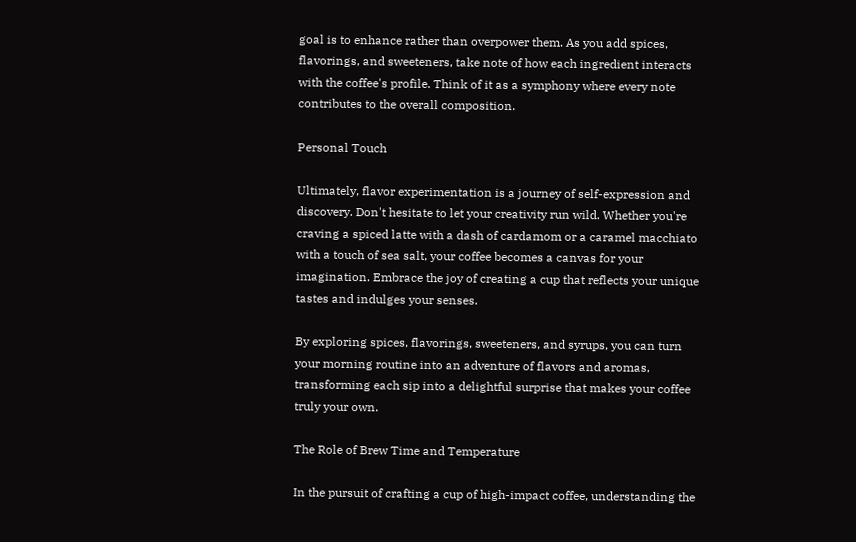goal is to enhance rather than overpower them. As you add spices, flavorings, and sweeteners, take note of how each ingredient interacts with the coffee's profile. Think of it as a symphony where every note contributes to the overall composition.

Personal Touch

Ultimately, flavor experimentation is a journey of self-expression and discovery. Don't hesitate to let your creativity run wild. Whether you're craving a spiced latte with a dash of cardamom or a caramel macchiato with a touch of sea salt, your coffee becomes a canvas for your imagination. Embrace the joy of creating a cup that reflects your unique tastes and indulges your senses.

By exploring spices, flavorings, sweeteners, and syrups, you can turn your morning routine into an adventure of flavors and aromas, transforming each sip into a delightful surprise that makes your coffee truly your own.

The Role of Brew Time and Temperature

In the pursuit of crafting a cup of high-impact coffee, understanding the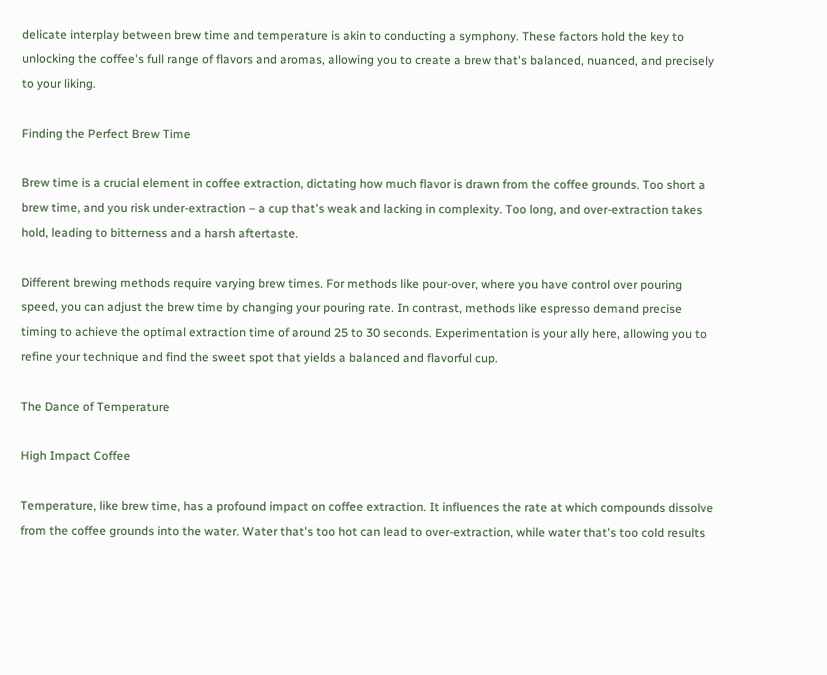delicate interplay between brew time and temperature is akin to conducting a symphony. These factors hold the key to unlocking the coffee's full range of flavors and aromas, allowing you to create a brew that's balanced, nuanced, and precisely to your liking.

Finding the Perfect Brew Time

Brew time is a crucial element in coffee extraction, dictating how much flavor is drawn from the coffee grounds. Too short a brew time, and you risk under-extraction – a cup that's weak and lacking in complexity. Too long, and over-extraction takes hold, leading to bitterness and a harsh aftertaste.

Different brewing methods require varying brew times. For methods like pour-over, where you have control over pouring speed, you can adjust the brew time by changing your pouring rate. In contrast, methods like espresso demand precise timing to achieve the optimal extraction time of around 25 to 30 seconds. Experimentation is your ally here, allowing you to refine your technique and find the sweet spot that yields a balanced and flavorful cup.

The Dance of Temperature

High Impact Coffee

Temperature, like brew time, has a profound impact on coffee extraction. It influences the rate at which compounds dissolve from the coffee grounds into the water. Water that's too hot can lead to over-extraction, while water that's too cold results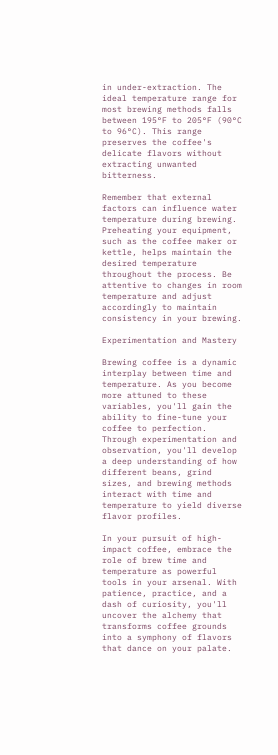in under-extraction. The ideal temperature range for most brewing methods falls between 195°F to 205°F (90°C to 96°C). This range preserves the coffee's delicate flavors without extracting unwanted bitterness.

Remember that external factors can influence water temperature during brewing. Preheating your equipment, such as the coffee maker or kettle, helps maintain the desired temperature throughout the process. Be attentive to changes in room temperature and adjust accordingly to maintain consistency in your brewing.

Experimentation and Mastery

Brewing coffee is a dynamic interplay between time and temperature. As you become more attuned to these variables, you'll gain the ability to fine-tune your coffee to perfection. Through experimentation and observation, you'll develop a deep understanding of how different beans, grind sizes, and brewing methods interact with time and temperature to yield diverse flavor profiles.

In your pursuit of high-impact coffee, embrace the role of brew time and temperature as powerful tools in your arsenal. With patience, practice, and a dash of curiosity, you'll uncover the alchemy that transforms coffee grounds into a symphony of flavors that dance on your palate.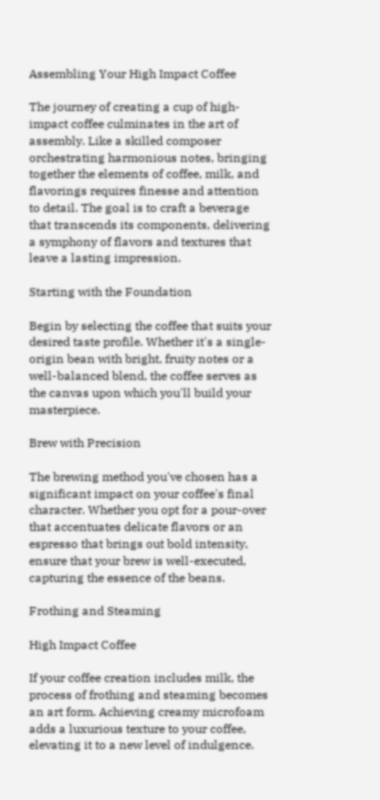Assembling Your High Impact Coffee

The journey of creating a cup of high-impact coffee culminates in the art of assembly. Like a skilled composer orchestrating harmonious notes, bringing together the elements of coffee, milk, and flavorings requires finesse and attention to detail. The goal is to craft a beverage that transcends its components, delivering a symphony of flavors and textures that leave a lasting impression.

Starting with the Foundation

Begin by selecting the coffee that suits your desired taste profile. Whether it's a single-origin bean with bright, fruity notes or a well-balanced blend, the coffee serves as the canvas upon which you'll build your masterpiece.

Brew with Precision

The brewing method you've chosen has a significant impact on your coffee's final character. Whether you opt for a pour-over that accentuates delicate flavors or an espresso that brings out bold intensity, ensure that your brew is well-executed, capturing the essence of the beans.

Frothing and Steaming

High Impact Coffee

If your coffee creation includes milk, the process of frothing and steaming becomes an art form. Achieving creamy microfoam adds a luxurious texture to your coffee, elevating it to a new level of indulgence.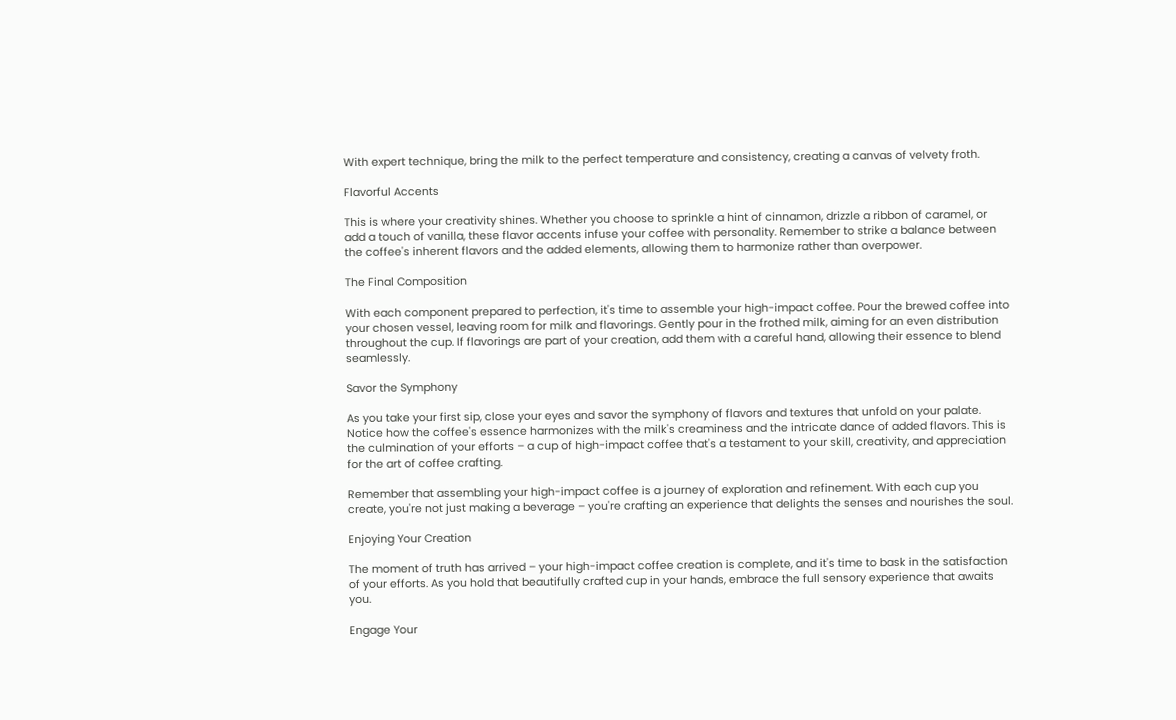With expert technique, bring the milk to the perfect temperature and consistency, creating a canvas of velvety froth.

Flavorful Accents

This is where your creativity shines. Whether you choose to sprinkle a hint of cinnamon, drizzle a ribbon of caramel, or add a touch of vanilla, these flavor accents infuse your coffee with personality. Remember to strike a balance between the coffee's inherent flavors and the added elements, allowing them to harmonize rather than overpower.

The Final Composition

With each component prepared to perfection, it's time to assemble your high-impact coffee. Pour the brewed coffee into your chosen vessel, leaving room for milk and flavorings. Gently pour in the frothed milk, aiming for an even distribution throughout the cup. If flavorings are part of your creation, add them with a careful hand, allowing their essence to blend seamlessly.

Savor the Symphony

As you take your first sip, close your eyes and savor the symphony of flavors and textures that unfold on your palate. Notice how the coffee's essence harmonizes with the milk's creaminess and the intricate dance of added flavors. This is the culmination of your efforts – a cup of high-impact coffee that's a testament to your skill, creativity, and appreciation for the art of coffee crafting.

Remember that assembling your high-impact coffee is a journey of exploration and refinement. With each cup you create, you're not just making a beverage – you're crafting an experience that delights the senses and nourishes the soul.

Enjoying Your Creation

The moment of truth has arrived – your high-impact coffee creation is complete, and it's time to bask in the satisfaction of your efforts. As you hold that beautifully crafted cup in your hands, embrace the full sensory experience that awaits you.

Engage Your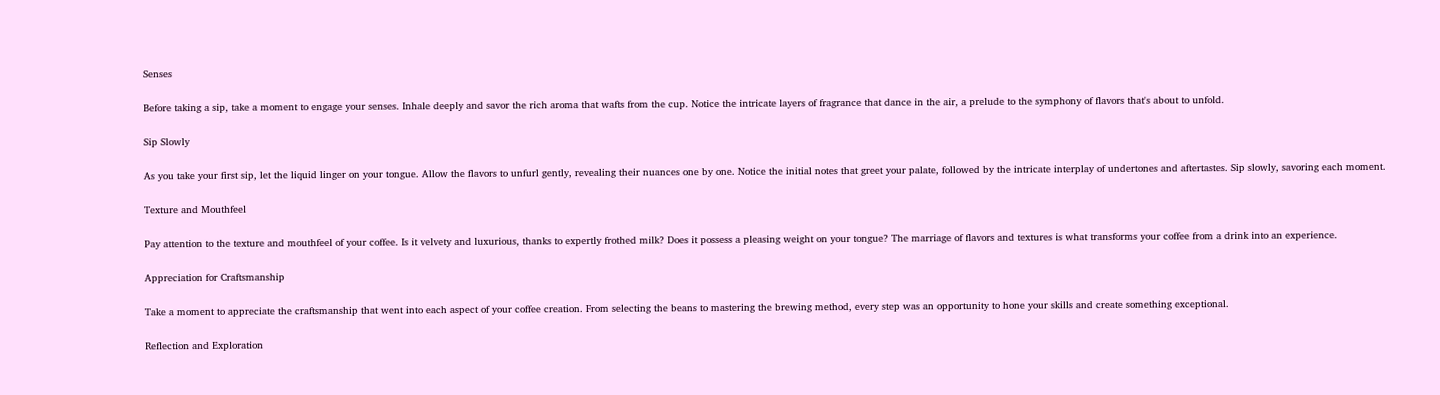Senses

Before taking a sip, take a moment to engage your senses. Inhale deeply and savor the rich aroma that wafts from the cup. Notice the intricate layers of fragrance that dance in the air, a prelude to the symphony of flavors that's about to unfold.

Sip Slowly

As you take your first sip, let the liquid linger on your tongue. Allow the flavors to unfurl gently, revealing their nuances one by one. Notice the initial notes that greet your palate, followed by the intricate interplay of undertones and aftertastes. Sip slowly, savoring each moment.

Texture and Mouthfeel

Pay attention to the texture and mouthfeel of your coffee. Is it velvety and luxurious, thanks to expertly frothed milk? Does it possess a pleasing weight on your tongue? The marriage of flavors and textures is what transforms your coffee from a drink into an experience.

Appreciation for Craftsmanship

Take a moment to appreciate the craftsmanship that went into each aspect of your coffee creation. From selecting the beans to mastering the brewing method, every step was an opportunity to hone your skills and create something exceptional.

Reflection and Exploration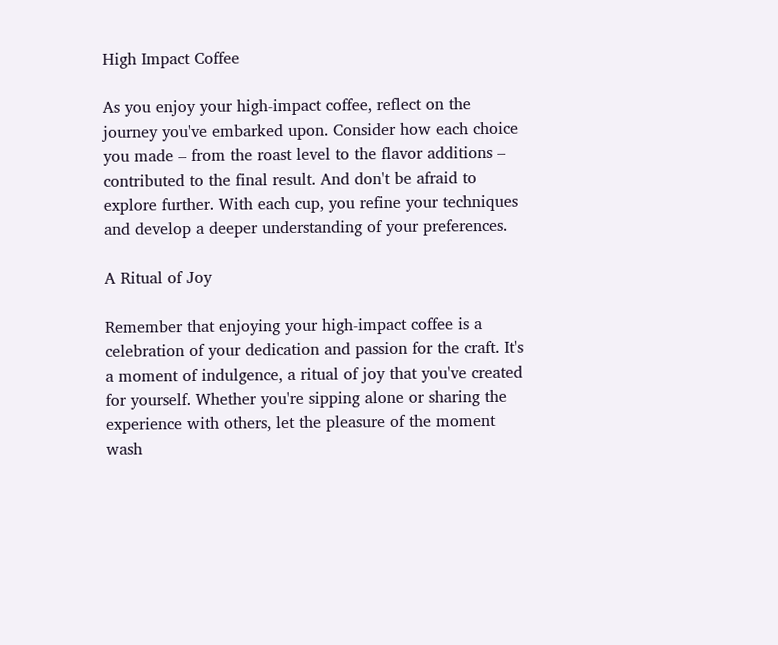High Impact Coffee

As you enjoy your high-impact coffee, reflect on the journey you've embarked upon. Consider how each choice you made – from the roast level to the flavor additions – contributed to the final result. And don't be afraid to explore further. With each cup, you refine your techniques and develop a deeper understanding of your preferences.

A Ritual of Joy

Remember that enjoying your high-impact coffee is a celebration of your dedication and passion for the craft. It's a moment of indulgence, a ritual of joy that you've created for yourself. Whether you're sipping alone or sharing the experience with others, let the pleasure of the moment wash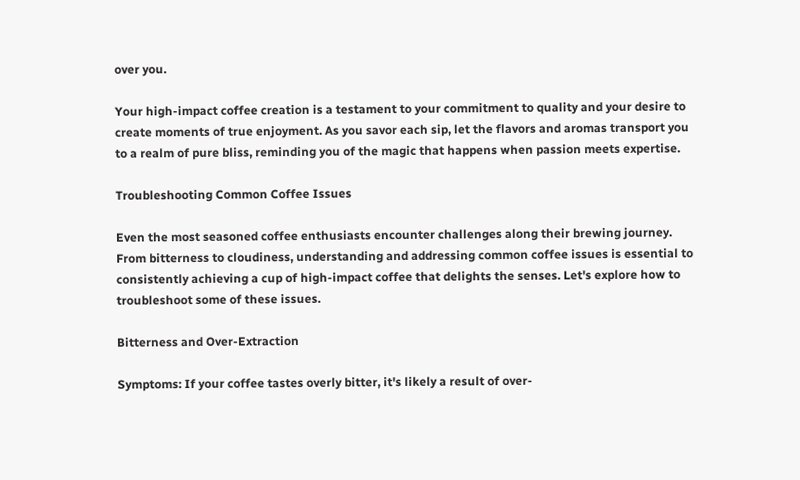over you.

Your high-impact coffee creation is a testament to your commitment to quality and your desire to create moments of true enjoyment. As you savor each sip, let the flavors and aromas transport you to a realm of pure bliss, reminding you of the magic that happens when passion meets expertise.

Troubleshooting Common Coffee Issues

Even the most seasoned coffee enthusiasts encounter challenges along their brewing journey. From bitterness to cloudiness, understanding and addressing common coffee issues is essential to consistently achieving a cup of high-impact coffee that delights the senses. Let's explore how to troubleshoot some of these issues.

Bitterness and Over-Extraction

Symptoms: If your coffee tastes overly bitter, it's likely a result of over-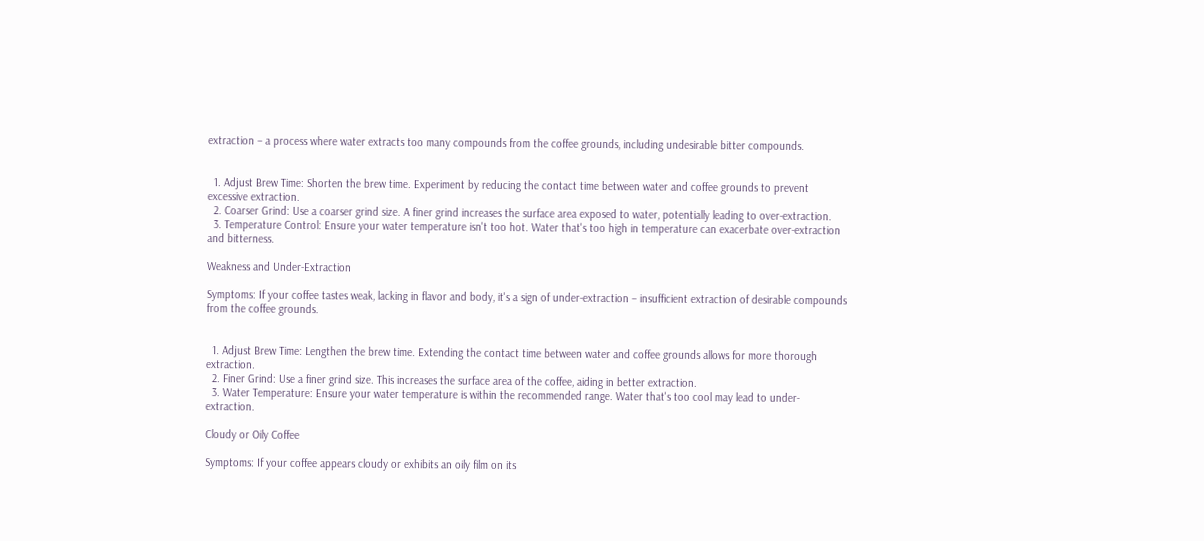extraction – a process where water extracts too many compounds from the coffee grounds, including undesirable bitter compounds.


  1. Adjust Brew Time: Shorten the brew time. Experiment by reducing the contact time between water and coffee grounds to prevent excessive extraction.
  2. Coarser Grind: Use a coarser grind size. A finer grind increases the surface area exposed to water, potentially leading to over-extraction.
  3. Temperature Control: Ensure your water temperature isn't too hot. Water that's too high in temperature can exacerbate over-extraction and bitterness.

Weakness and Under-Extraction

Symptoms: If your coffee tastes weak, lacking in flavor and body, it's a sign of under-extraction – insufficient extraction of desirable compounds from the coffee grounds.


  1. Adjust Brew Time: Lengthen the brew time. Extending the contact time between water and coffee grounds allows for more thorough extraction.
  2. Finer Grind: Use a finer grind size. This increases the surface area of the coffee, aiding in better extraction.
  3. Water Temperature: Ensure your water temperature is within the recommended range. Water that's too cool may lead to under-extraction.

Cloudy or Oily Coffee

Symptoms: If your coffee appears cloudy or exhibits an oily film on its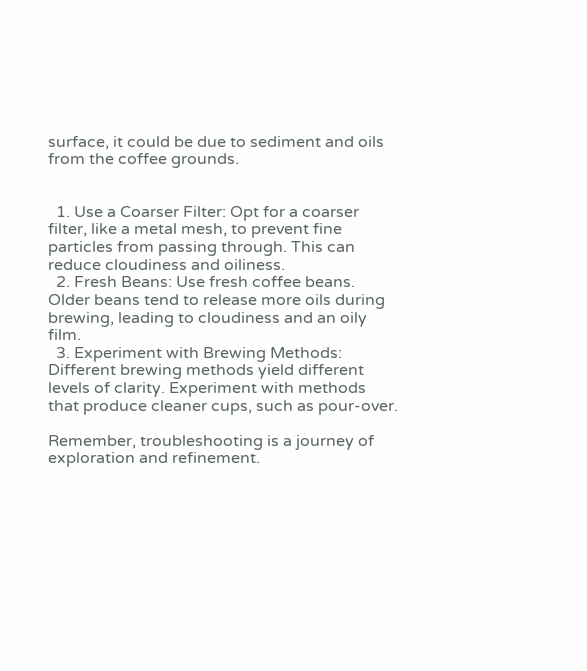surface, it could be due to sediment and oils from the coffee grounds.


  1. Use a Coarser Filter: Opt for a coarser filter, like a metal mesh, to prevent fine particles from passing through. This can reduce cloudiness and oiliness.
  2. Fresh Beans: Use fresh coffee beans. Older beans tend to release more oils during brewing, leading to cloudiness and an oily film.
  3. Experiment with Brewing Methods: Different brewing methods yield different levels of clarity. Experiment with methods that produce cleaner cups, such as pour-over.

Remember, troubleshooting is a journey of exploration and refinement.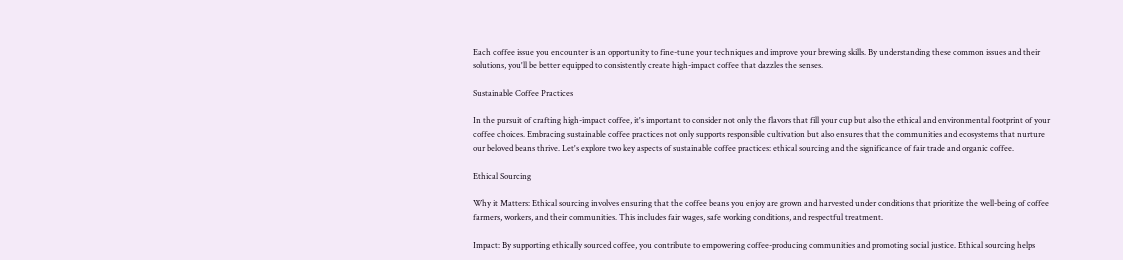Each coffee issue you encounter is an opportunity to fine-tune your techniques and improve your brewing skills. By understanding these common issues and their solutions, you'll be better equipped to consistently create high-impact coffee that dazzles the senses.

Sustainable Coffee Practices

In the pursuit of crafting high-impact coffee, it's important to consider not only the flavors that fill your cup but also the ethical and environmental footprint of your coffee choices. Embracing sustainable coffee practices not only supports responsible cultivation but also ensures that the communities and ecosystems that nurture our beloved beans thrive. Let's explore two key aspects of sustainable coffee practices: ethical sourcing and the significance of fair trade and organic coffee.

Ethical Sourcing

Why it Matters: Ethical sourcing involves ensuring that the coffee beans you enjoy are grown and harvested under conditions that prioritize the well-being of coffee farmers, workers, and their communities. This includes fair wages, safe working conditions, and respectful treatment.

Impact: By supporting ethically sourced coffee, you contribute to empowering coffee-producing communities and promoting social justice. Ethical sourcing helps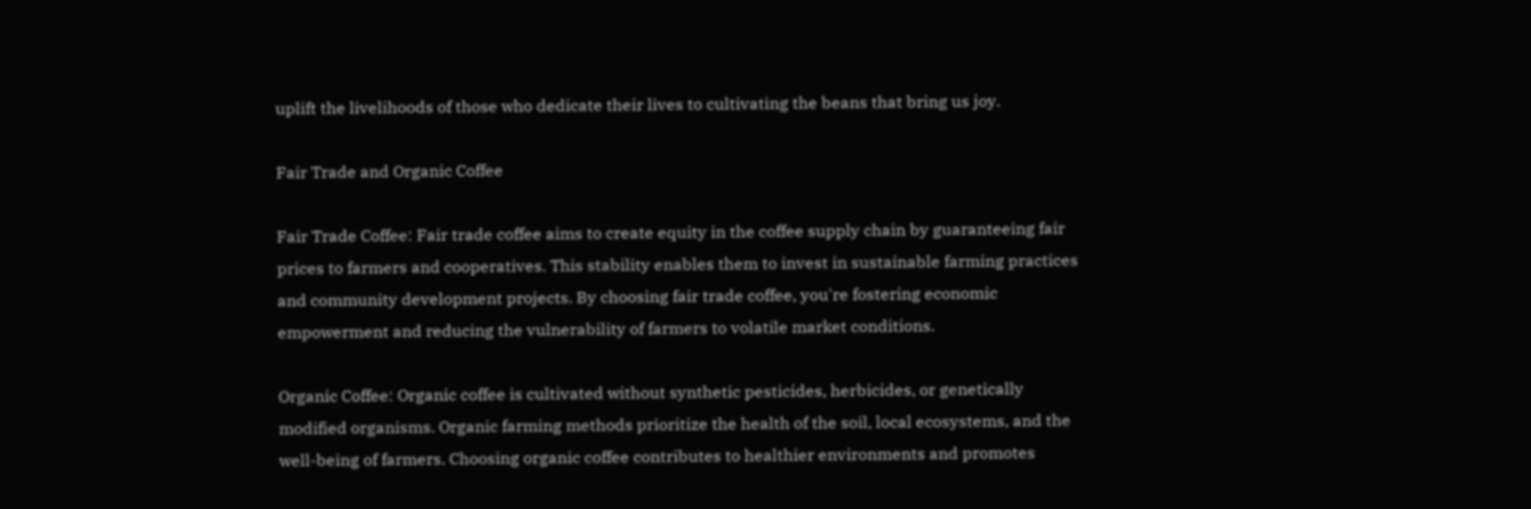uplift the livelihoods of those who dedicate their lives to cultivating the beans that bring us joy.

Fair Trade and Organic Coffee

Fair Trade Coffee: Fair trade coffee aims to create equity in the coffee supply chain by guaranteeing fair prices to farmers and cooperatives. This stability enables them to invest in sustainable farming practices and community development projects. By choosing fair trade coffee, you're fostering economic empowerment and reducing the vulnerability of farmers to volatile market conditions.

Organic Coffee: Organic coffee is cultivated without synthetic pesticides, herbicides, or genetically modified organisms. Organic farming methods prioritize the health of the soil, local ecosystems, and the well-being of farmers. Choosing organic coffee contributes to healthier environments and promotes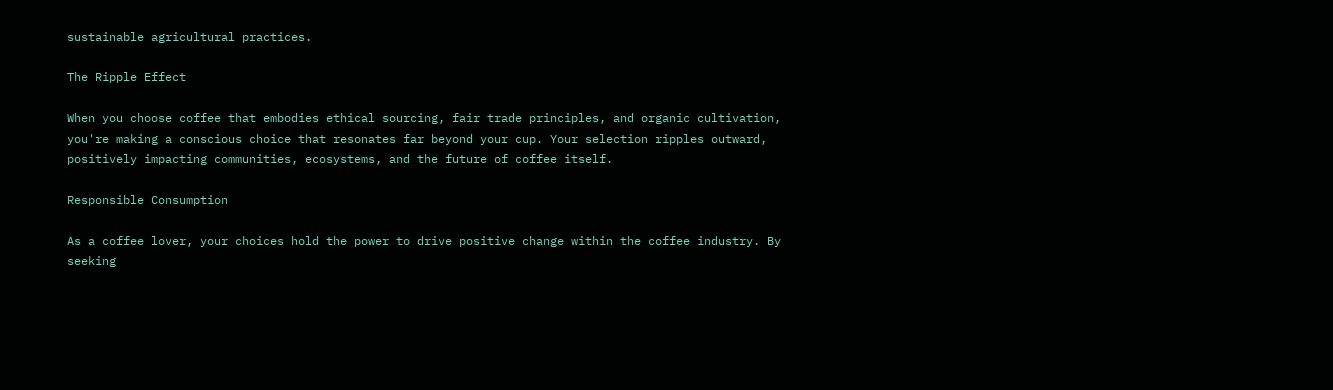sustainable agricultural practices.

The Ripple Effect

When you choose coffee that embodies ethical sourcing, fair trade principles, and organic cultivation, you're making a conscious choice that resonates far beyond your cup. Your selection ripples outward, positively impacting communities, ecosystems, and the future of coffee itself.

Responsible Consumption

As a coffee lover, your choices hold the power to drive positive change within the coffee industry. By seeking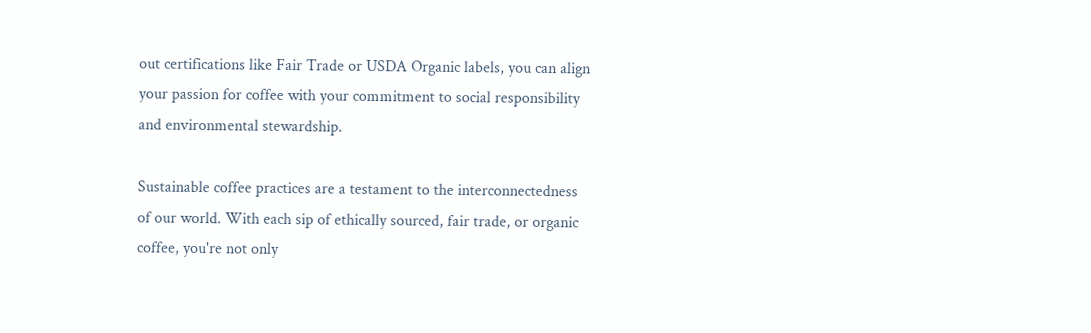out certifications like Fair Trade or USDA Organic labels, you can align your passion for coffee with your commitment to social responsibility and environmental stewardship.

Sustainable coffee practices are a testament to the interconnectedness of our world. With each sip of ethically sourced, fair trade, or organic coffee, you're not only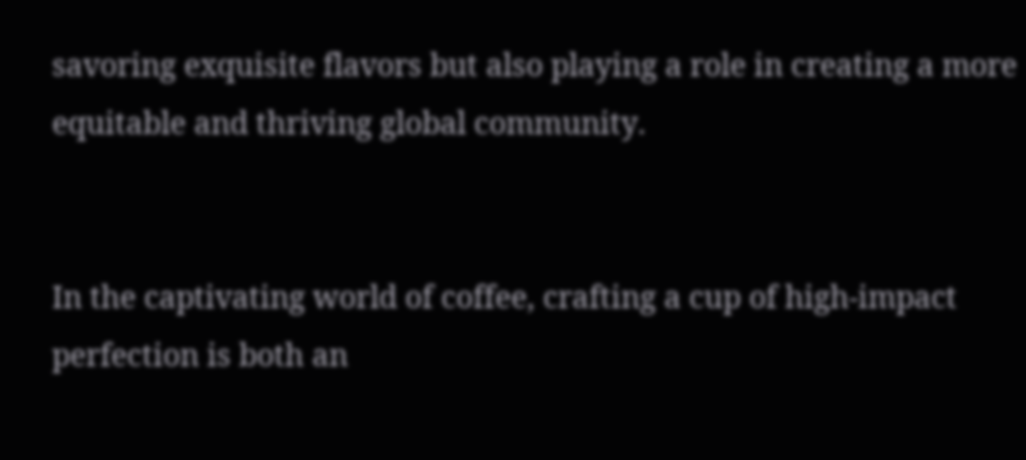savoring exquisite flavors but also playing a role in creating a more equitable and thriving global community.


In the captivating world of coffee, crafting a cup of high-impact perfection is both an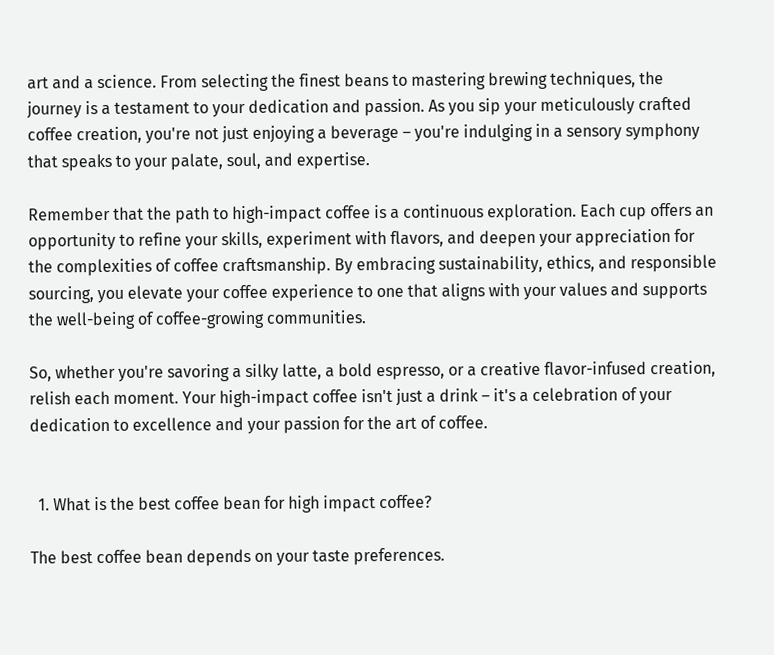art and a science. From selecting the finest beans to mastering brewing techniques, the journey is a testament to your dedication and passion. As you sip your meticulously crafted coffee creation, you're not just enjoying a beverage – you're indulging in a sensory symphony that speaks to your palate, soul, and expertise.

Remember that the path to high-impact coffee is a continuous exploration. Each cup offers an opportunity to refine your skills, experiment with flavors, and deepen your appreciation for the complexities of coffee craftsmanship. By embracing sustainability, ethics, and responsible sourcing, you elevate your coffee experience to one that aligns with your values and supports the well-being of coffee-growing communities.

So, whether you're savoring a silky latte, a bold espresso, or a creative flavor-infused creation, relish each moment. Your high-impact coffee isn't just a drink – it's a celebration of your dedication to excellence and your passion for the art of coffee.


  1. What is the best coffee bean for high impact coffee?

The best coffee bean depends on your taste preferences.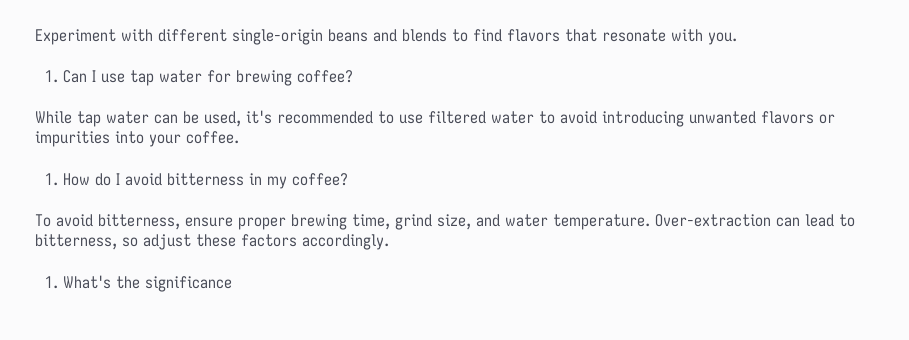Experiment with different single-origin beans and blends to find flavors that resonate with you.

  1. Can I use tap water for brewing coffee?

While tap water can be used, it's recommended to use filtered water to avoid introducing unwanted flavors or impurities into your coffee.

  1. How do I avoid bitterness in my coffee?

To avoid bitterness, ensure proper brewing time, grind size, and water temperature. Over-extraction can lead to bitterness, so adjust these factors accordingly.

  1. What's the significance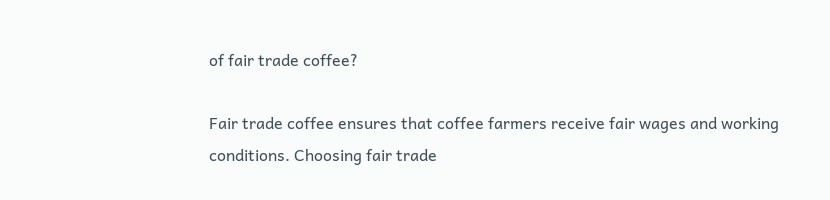of fair trade coffee?

Fair trade coffee ensures that coffee farmers receive fair wages and working conditions. Choosing fair trade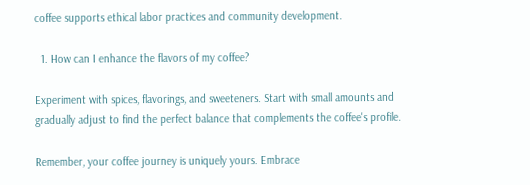coffee supports ethical labor practices and community development.

  1. How can I enhance the flavors of my coffee?

Experiment with spices, flavorings, and sweeteners. Start with small amounts and gradually adjust to find the perfect balance that complements the coffee's profile.

Remember, your coffee journey is uniquely yours. Embrace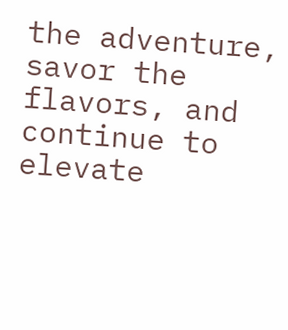the adventure, savor the flavors, and continue to elevate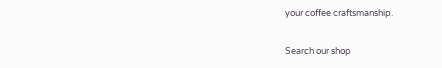your coffee craftsmanship.

Search our shop